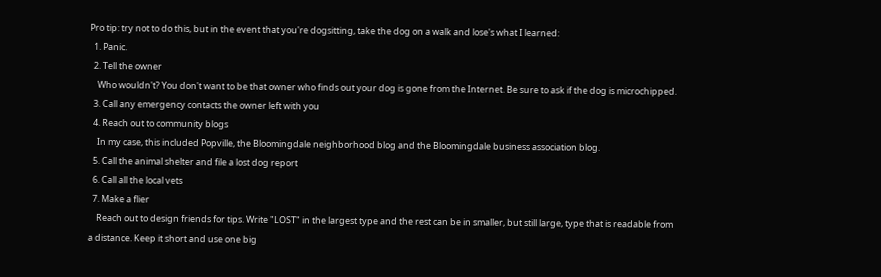Pro tip: try not to do this, but in the event that you're dogsitting, take the dog on a walk and lose's what I learned:
  1. Panic.
  2. Tell the owner
    Who wouldn't? You don't want to be that owner who finds out your dog is gone from the Internet. Be sure to ask if the dog is microchipped.
  3. Call any emergency contacts the owner left with you
  4. Reach out to community blogs
    In my case, this included Popville, the Bloomingdale neighborhood blog and the Bloomingdale business association blog.
  5. Call the animal shelter and file a lost dog report
  6. Call all the local vets
  7. Make a flier
    Reach out to design friends for tips. Write "LOST" in the largest type and the rest can be in smaller, but still large, type that is readable from a distance. Keep it short and use one big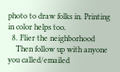photo to draw folks in. Printing in color helps too.
  8. Flier the neighborhood
    Then follow up with anyone you called/emailed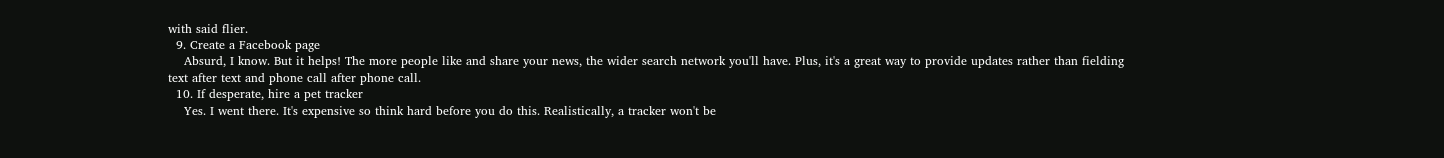with said flier.
  9. Create a Facebook page
    Absurd, I know. But it helps! The more people like and share your news, the wider search network you'll have. Plus, it's a great way to provide updates rather than fielding text after text and phone call after phone call.
  10. If desperate, hire a pet tracker
    Yes. I went there. It's expensive so think hard before you do this. Realistically, a tracker won't be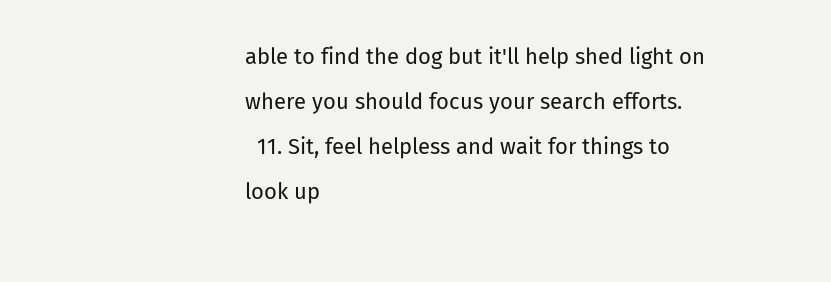able to find the dog but it'll help shed light on where you should focus your search efforts.
  11. Sit, feel helpless and wait for things to look up